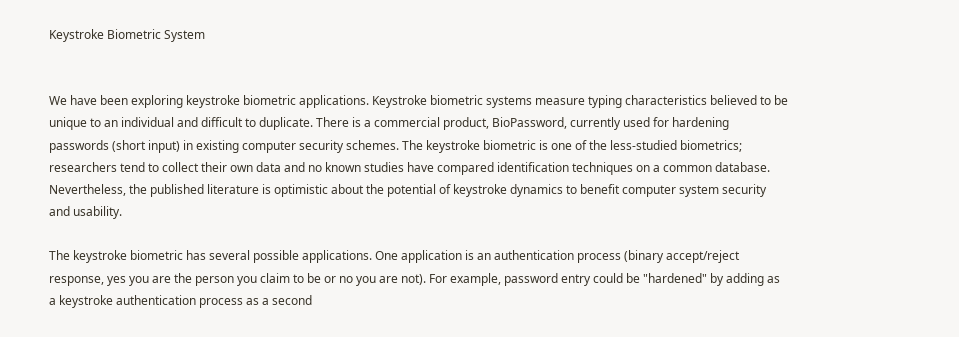Keystroke Biometric System


We have been exploring keystroke biometric applications. Keystroke biometric systems measure typing characteristics believed to be unique to an individual and difficult to duplicate. There is a commercial product, BioPassword, currently used for hardening passwords (short input) in existing computer security schemes. The keystroke biometric is one of the less-studied biometrics; researchers tend to collect their own data and no known studies have compared identification techniques on a common database. Nevertheless, the published literature is optimistic about the potential of keystroke dynamics to benefit computer system security and usability.

The keystroke biometric has several possible applications. One application is an authentication process (binary accept/reject response, yes you are the person you claim to be or no you are not). For example, password entry could be "hardened" by adding as a keystroke authentication process as a second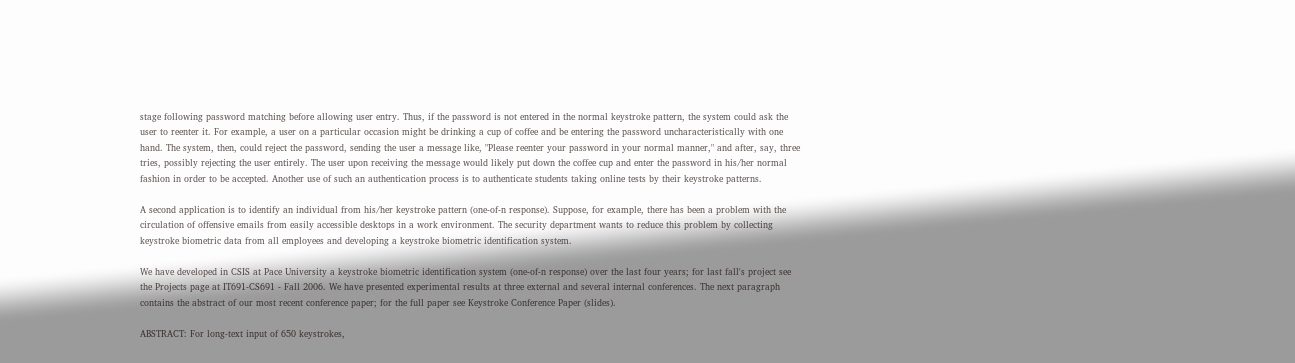stage following password matching before allowing user entry. Thus, if the password is not entered in the normal keystroke pattern, the system could ask the user to reenter it. For example, a user on a particular occasion might be drinking a cup of coffee and be entering the password uncharacteristically with one hand. The system, then, could reject the password, sending the user a message like, "Please reenter your password in your normal manner," and after, say, three tries, possibly rejecting the user entirely. The user upon receiving the message would likely put down the coffee cup and enter the password in his/her normal fashion in order to be accepted. Another use of such an authentication process is to authenticate students taking online tests by their keystroke patterns.

A second application is to identify an individual from his/her keystroke pattern (one-of-n response). Suppose, for example, there has been a problem with the circulation of offensive emails from easily accessible desktops in a work environment. The security department wants to reduce this problem by collecting keystroke biometric data from all employees and developing a keystroke biometric identification system.

We have developed in CSIS at Pace University a keystroke biometric identification system (one-of-n response) over the last four years; for last fall's project see the Projects page at IT691-CS691 - Fall 2006. We have presented experimental results at three external and several internal conferences. The next paragraph contains the abstract of our most recent conference paper; for the full paper see Keystroke Conference Paper (slides).

ABSTRACT: For long-text input of 650 keystrokes,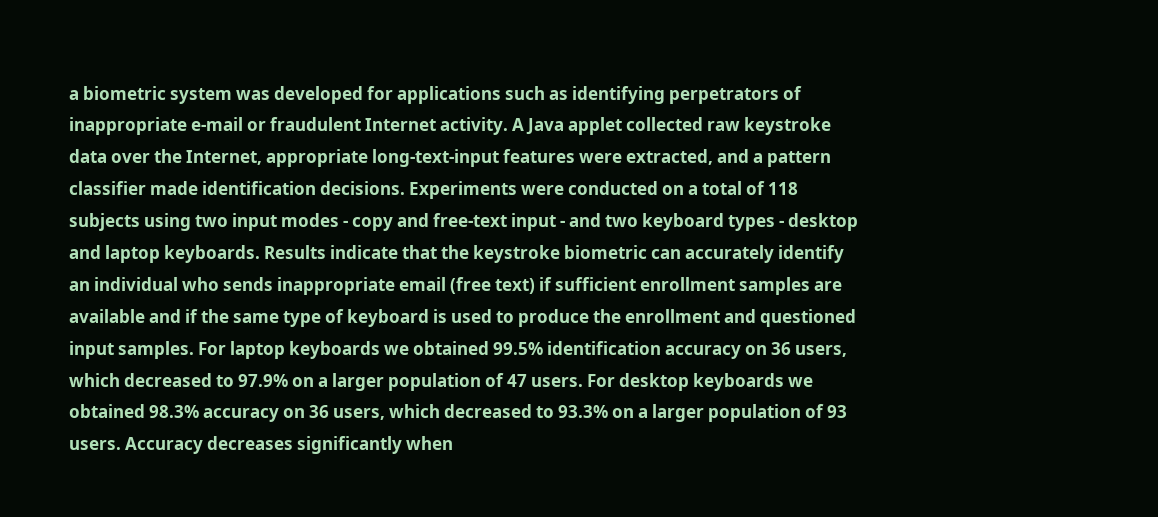a biometric system was developed for applications such as identifying perpetrators of inappropriate e-mail or fraudulent Internet activity. A Java applet collected raw keystroke data over the Internet, appropriate long-text-input features were extracted, and a pattern classifier made identification decisions. Experiments were conducted on a total of 118 subjects using two input modes - copy and free-text input - and two keyboard types - desktop and laptop keyboards. Results indicate that the keystroke biometric can accurately identify an individual who sends inappropriate email (free text) if sufficient enrollment samples are available and if the same type of keyboard is used to produce the enrollment and questioned input samples. For laptop keyboards we obtained 99.5% identification accuracy on 36 users, which decreased to 97.9% on a larger population of 47 users. For desktop keyboards we obtained 98.3% accuracy on 36 users, which decreased to 93.3% on a larger population of 93 users. Accuracy decreases significantly when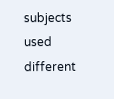subjects used different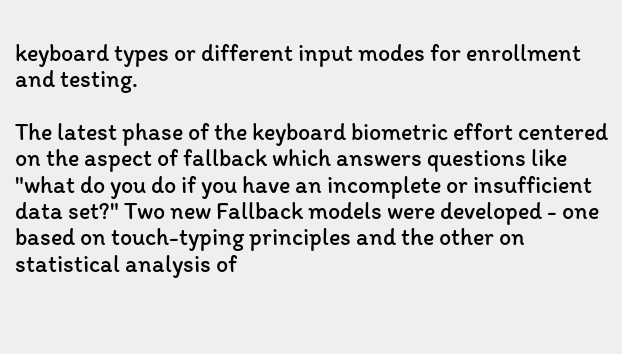keyboard types or different input modes for enrollment and testing.

The latest phase of the keyboard biometric effort centered on the aspect of fallback which answers questions like "what do you do if you have an incomplete or insufficient data set?" Two new Fallback models were developed - one based on touch-typing principles and the other on statistical analysis of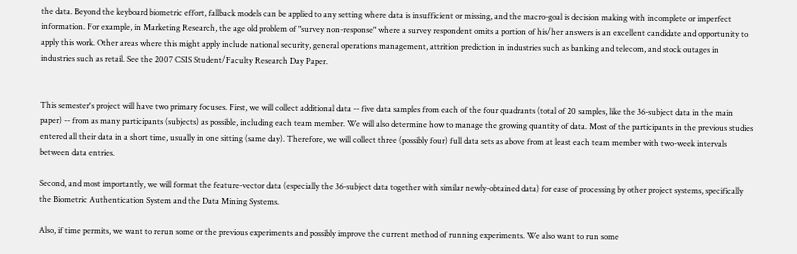the data. Beyond the keyboard biometric effort, fallback models can be applied to any setting where data is insufficient or missing, and the macro-goal is decision making with incomplete or imperfect information. For example, in Marketing Research, the age old problem of "survey non-response" where a survey respondent omits a portion of his/her answers is an excellent candidate and opportunity to apply this work. Other areas where this might apply include national security, general operations management, attrition prediction in industries such as banking and telecom, and stock outages in industries such as retail. See the 2007 CSIS Student/Faculty Research Day Paper.


This semester's project will have two primary focuses. First, we will collect additional data -- five data samples from each of the four quadrants (total of 20 samples, like the 36-subject data in the main paper) -- from as many participants (subjects) as possible, including each team member. We will also determine how to manage the growing quantity of data. Most of the participants in the previous studies entered all their data in a short time, usually in one sitting (same day). Therefore, we will collect three (possibly four) full data sets as above from at least each team member with two-week intervals between data entries.

Second, and most importantly, we will format the feature-vector data (especially the 36-subject data together with similar newly-obtained data) for ease of processing by other project systems, specifically the Biometric Authentication System and the Data Mining Systems.

Also, if time permits, we want to rerun some or the previous experiments and possibly improve the current method of running experiments. We also want to run some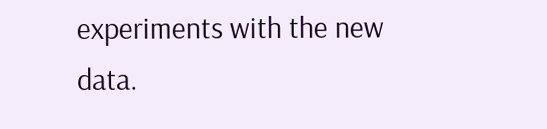experiments with the new data.